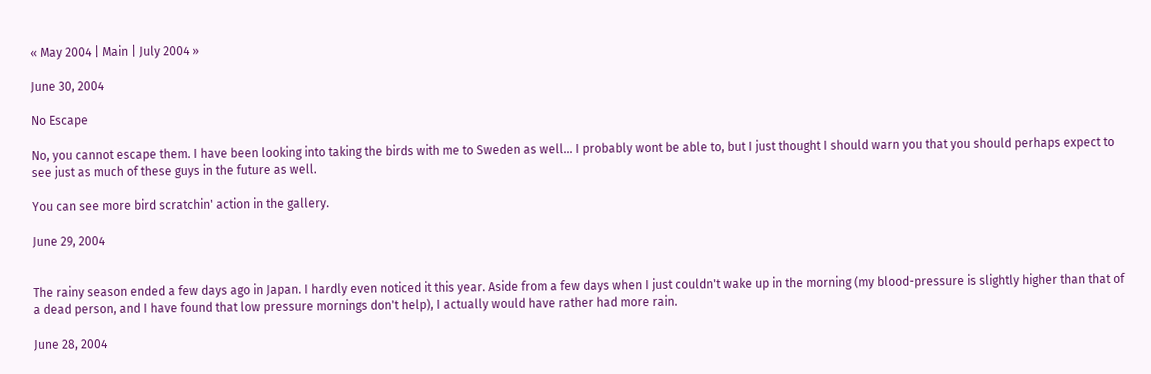« May 2004 | Main | July 2004 »

June 30, 2004

No Escape

No, you cannot escape them. I have been looking into taking the birds with me to Sweden as well... I probably wont be able to, but I just thought I should warn you that you should perhaps expect to see just as much of these guys in the future as well.

You can see more bird scratchin' action in the gallery.

June 29, 2004


The rainy season ended a few days ago in Japan. I hardly even noticed it this year. Aside from a few days when I just couldn't wake up in the morning (my blood-pressure is slightly higher than that of a dead person, and I have found that low pressure mornings don't help), I actually would have rather had more rain.

June 28, 2004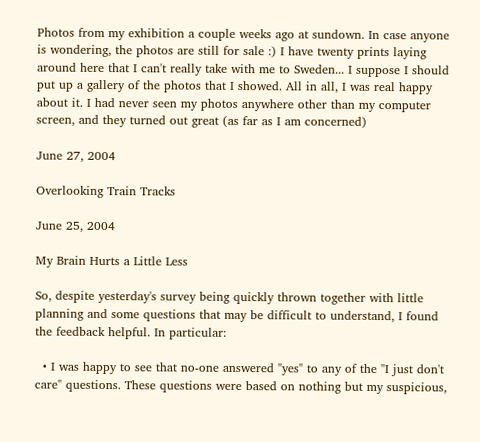Photos from my exhibition a couple weeks ago at sundown. In case anyone is wondering, the photos are still for sale :) I have twenty prints laying around here that I can't really take with me to Sweden... I suppose I should put up a gallery of the photos that I showed. All in all, I was real happy about it. I had never seen my photos anywhere other than my computer screen, and they turned out great (as far as I am concerned)

June 27, 2004

Overlooking Train Tracks

June 25, 2004

My Brain Hurts a Little Less

So, despite yesterday's survey being quickly thrown together with little planning and some questions that may be difficult to understand, I found the feedback helpful. In particular:

  • I was happy to see that no-one answered "yes" to any of the "I just don't care" questions. These questions were based on nothing but my suspicious,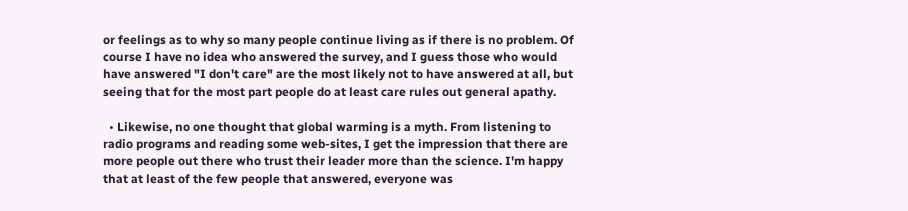or feelings as to why so many people continue living as if there is no problem. Of course I have no idea who answered the survey, and I guess those who would have answered "I don't care" are the most likely not to have answered at all, but seeing that for the most part people do at least care rules out general apathy.

  • Likewise, no one thought that global warming is a myth. From listening to radio programs and reading some web-sites, I get the impression that there are more people out there who trust their leader more than the science. I'm happy that at least of the few people that answered, everyone was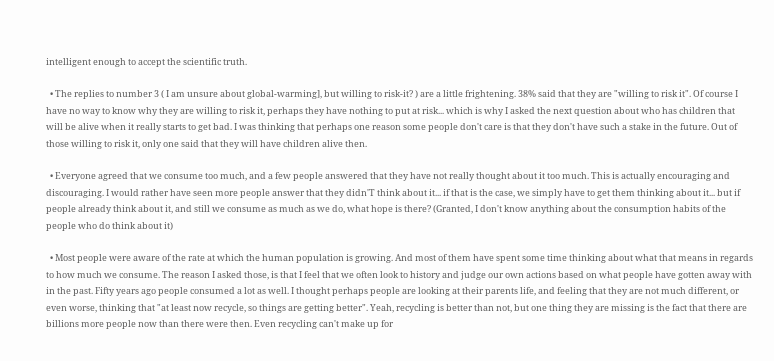intelligent enough to accept the scientific truth.

  • The replies to number 3 ( I am unsure about global-warming], but willing to risk-it? ) are a little frightening. 38% said that they are "willing to risk it". Of course I have no way to know why they are willing to risk it, perhaps they have nothing to put at risk... which is why I asked the next question about who has children that will be alive when it really starts to get bad. I was thinking that perhaps one reason some people don't care is that they don't have such a stake in the future. Out of those willing to risk it, only one said that they will have children alive then.

  • Everyone agreed that we consume too much, and a few people answered that they have not really thought about it too much. This is actually encouraging and discouraging. I would rather have seen more people answer that they didn'T think about it... if that is the case, we simply have to get them thinking about it... but if people already think about it, and still we consume as much as we do, what hope is there? (Granted, I don't know anything about the consumption habits of the people who do think about it)

  • Most people were aware of the rate at which the human population is growing. And most of them have spent some time thinking about what that means in regards to how much we consume. The reason I asked those, is that I feel that we often look to history and judge our own actions based on what people have gotten away with in the past. Fifty years ago people consumed a lot as well. I thought perhaps people are looking at their parents life, and feeling that they are not much different, or even worse, thinking that "at least now recycle, so things are getting better". Yeah, recycling is better than not, but one thing they are missing is the fact that there are billions more people now than there were then. Even recycling can't make up for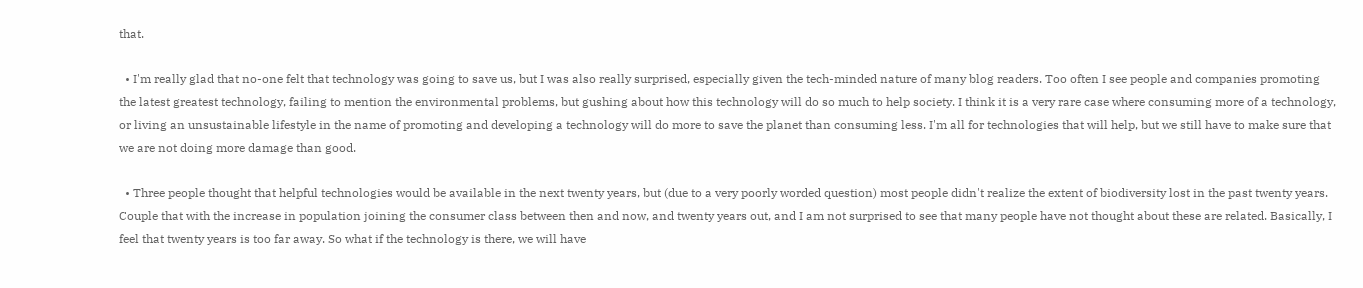that.

  • I'm really glad that no-one felt that technology was going to save us, but I was also really surprised, especially given the tech-minded nature of many blog readers. Too often I see people and companies promoting the latest greatest technology, failing to mention the environmental problems, but gushing about how this technology will do so much to help society. I think it is a very rare case where consuming more of a technology, or living an unsustainable lifestyle in the name of promoting and developing a technology will do more to save the planet than consuming less. I'm all for technologies that will help, but we still have to make sure that we are not doing more damage than good.

  • Three people thought that helpful technologies would be available in the next twenty years, but (due to a very poorly worded question) most people didn't realize the extent of biodiversity lost in the past twenty years. Couple that with the increase in population joining the consumer class between then and now, and twenty years out, and I am not surprised to see that many people have not thought about these are related. Basically, I feel that twenty years is too far away. So what if the technology is there, we will have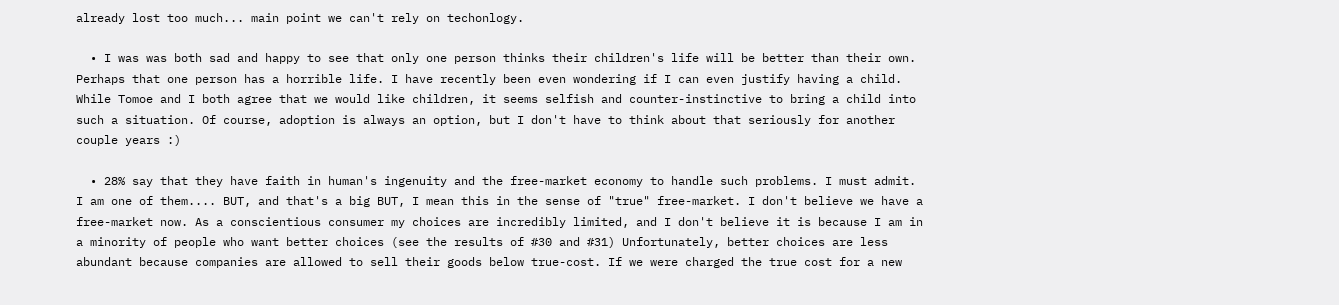already lost too much... main point we can't rely on techonlogy.

  • I was was both sad and happy to see that only one person thinks their children's life will be better than their own. Perhaps that one person has a horrible life. I have recently been even wondering if I can even justify having a child. While Tomoe and I both agree that we would like children, it seems selfish and counter-instinctive to bring a child into such a situation. Of course, adoption is always an option, but I don't have to think about that seriously for another couple years :)

  • 28% say that they have faith in human's ingenuity and the free-market economy to handle such problems. I must admit. I am one of them.... BUT, and that's a big BUT, I mean this in the sense of "true" free-market. I don't believe we have a free-market now. As a conscientious consumer my choices are incredibly limited, and I don't believe it is because I am in a minority of people who want better choices (see the results of #30 and #31) Unfortunately, better choices are less abundant because companies are allowed to sell their goods below true-cost. If we were charged the true cost for a new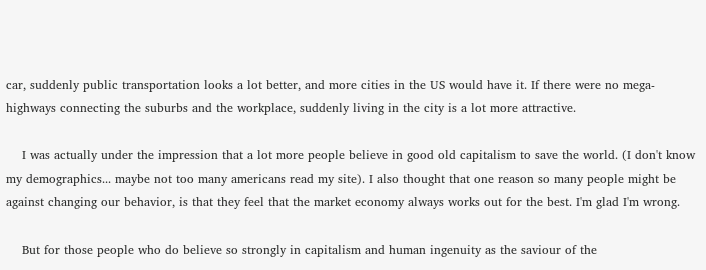car, suddenly public transportation looks a lot better, and more cities in the US would have it. If there were no mega-highways connecting the suburbs and the workplace, suddenly living in the city is a lot more attractive.

    I was actually under the impression that a lot more people believe in good old capitalism to save the world. (I don't know my demographics... maybe not too many americans read my site). I also thought that one reason so many people might be against changing our behavior, is that they feel that the market economy always works out for the best. I'm glad I'm wrong.

    But for those people who do believe so strongly in capitalism and human ingenuity as the saviour of the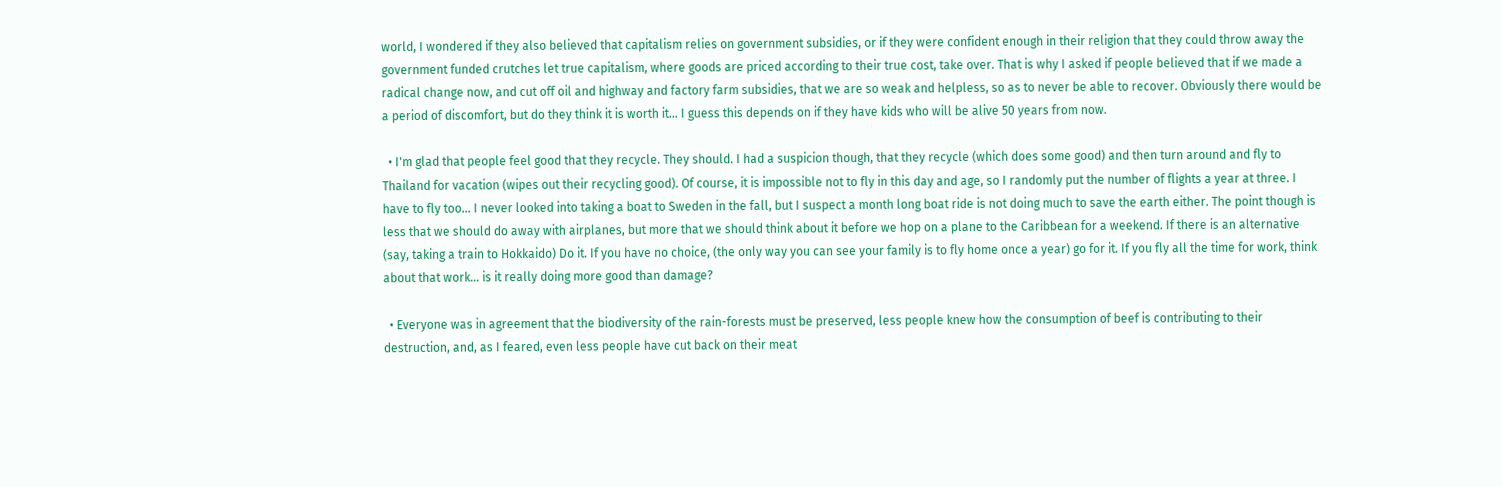world, I wondered if they also believed that capitalism relies on government subsidies, or if they were confident enough in their religion that they could throw away the government funded crutches let true capitalism, where goods are priced according to their true cost, take over. That is why I asked if people believed that if we made a radical change now, and cut off oil and highway and factory farm subsidies, that we are so weak and helpless, so as to never be able to recover. Obviously there would be a period of discomfort, but do they think it is worth it... I guess this depends on if they have kids who will be alive 50 years from now.

  • I'm glad that people feel good that they recycle. They should. I had a suspicion though, that they recycle (which does some good) and then turn around and fly to Thailand for vacation (wipes out their recycling good). Of course, it is impossible not to fly in this day and age, so I randomly put the number of flights a year at three. I have to fly too... I never looked into taking a boat to Sweden in the fall, but I suspect a month long boat ride is not doing much to save the earth either. The point though is less that we should do away with airplanes, but more that we should think about it before we hop on a plane to the Caribbean for a weekend. If there is an alternative (say, taking a train to Hokkaido) Do it. If you have no choice, (the only way you can see your family is to fly home once a year) go for it. If you fly all the time for work, think about that work... is it really doing more good than damage?

  • Everyone was in agreement that the biodiversity of the rain-forests must be preserved, less people knew how the consumption of beef is contributing to their destruction, and, as I feared, even less people have cut back on their meat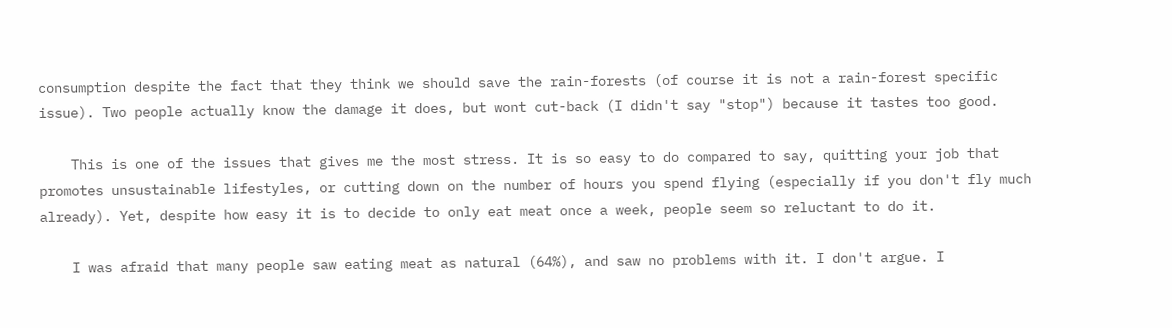consumption despite the fact that they think we should save the rain-forests (of course it is not a rain-forest specific issue). Two people actually know the damage it does, but wont cut-back (I didn't say "stop") because it tastes too good.

    This is one of the issues that gives me the most stress. It is so easy to do compared to say, quitting your job that promotes unsustainable lifestyles, or cutting down on the number of hours you spend flying (especially if you don't fly much already). Yet, despite how easy it is to decide to only eat meat once a week, people seem so reluctant to do it.

    I was afraid that many people saw eating meat as natural (64%), and saw no problems with it. I don't argue. I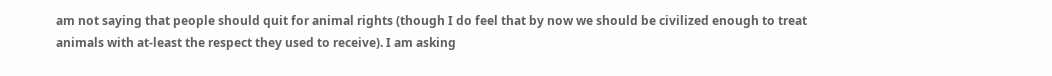am not saying that people should quit for animal rights (though I do feel that by now we should be civilized enough to treat animals with at-least the respect they used to receive). I am asking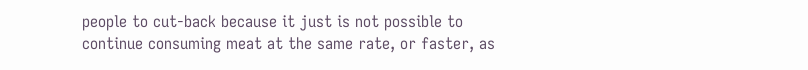people to cut-back because it just is not possible to continue consuming meat at the same rate, or faster, as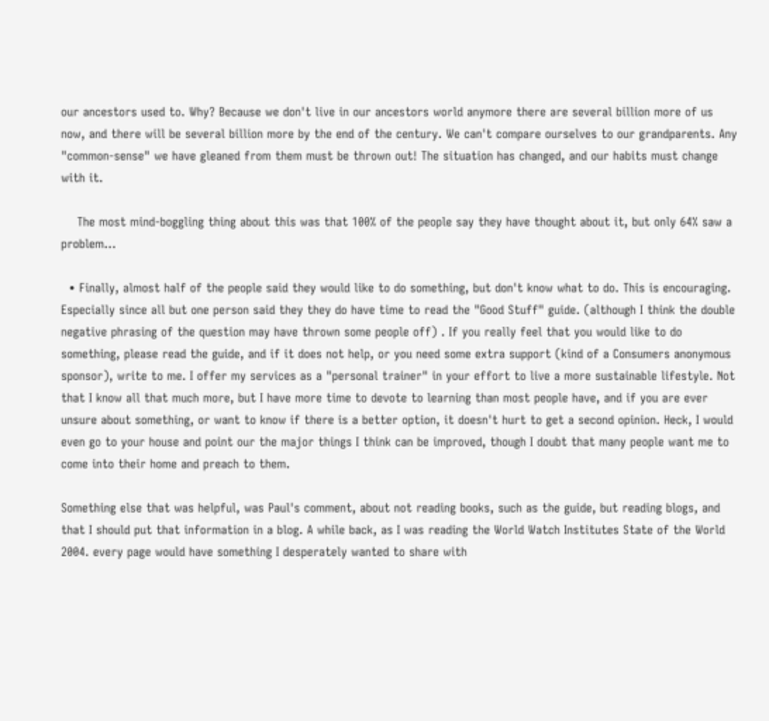our ancestors used to. Why? Because we don't live in our ancestors world anymore there are several billion more of us now, and there will be several billion more by the end of the century. We can't compare ourselves to our grandparents. Any "common-sense" we have gleaned from them must be thrown out! The situation has changed, and our habits must change with it.

    The most mind-boggling thing about this was that 100% of the people say they have thought about it, but only 64% saw a problem...

  • Finally, almost half of the people said they would like to do something, but don't know what to do. This is encouraging. Especially since all but one person said they they do have time to read the "Good Stuff" guide. (although I think the double negative phrasing of the question may have thrown some people off) . If you really feel that you would like to do something, please read the guide, and if it does not help, or you need some extra support (kind of a Consumers anonymous sponsor), write to me. I offer my services as a "personal trainer" in your effort to live a more sustainable lifestyle. Not that I know all that much more, but I have more time to devote to learning than most people have, and if you are ever unsure about something, or want to know if there is a better option, it doesn't hurt to get a second opinion. Heck, I would even go to your house and point our the major things I think can be improved, though I doubt that many people want me to come into their home and preach to them.

Something else that was helpful, was Paul's comment, about not reading books, such as the guide, but reading blogs, and that I should put that information in a blog. A while back, as I was reading the World Watch Institutes State of the World 2004. every page would have something I desperately wanted to share with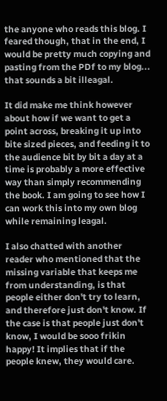the anyone who reads this blog. I feared though, that in the end, I would be pretty much copying and pasting from the PDf to my blog... that sounds a bit illeagal.

It did make me think however about how if we want to get a point across, breaking it up into bite sized pieces, and feeding it to the audience bit by bit a day at a time is probably a more effective way than simply recommending the book. I am going to see how I can work this into my own blog while remaining leagal.

I also chatted with another reader who mentioned that the missing variable that keeps me from understanding, is that people either don't try to learn, and therefore just don't know. If the case is that people just don't know, I would be sooo frikin happy! It implies that if the people knew, they would care.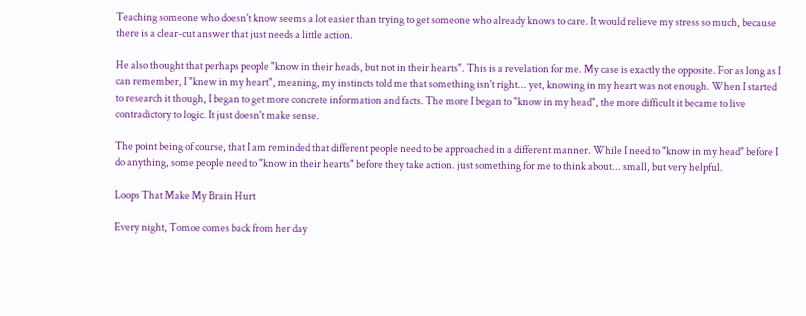Teaching someone who doesn't know seems a lot easier than trying to get someone who already knows to care. It would relieve my stress so much, because there is a clear-cut answer that just needs a little action.

He also thought that perhaps people "know in their heads, but not in their hearts". This is a revelation for me. My case is exactly the opposite. For as long as I can remember, I "knew in my heart", meaning, my instincts told me that something isn't right... yet, knowing in my heart was not enough. When I started to research it though, I began to get more concrete information and facts. The more I began to "know in my head", the more difficult it became to live contradictory to logic. It just doesn't make sense.

The point being of course, that I am reminded that different people need to be approached in a different manner. While I need to "know in my head" before I do anything, some people need to "know in their hearts" before they take action. just something for me to think about... small, but very helpful.

Loops That Make My Brain Hurt

Every night, Tomoe comes back from her day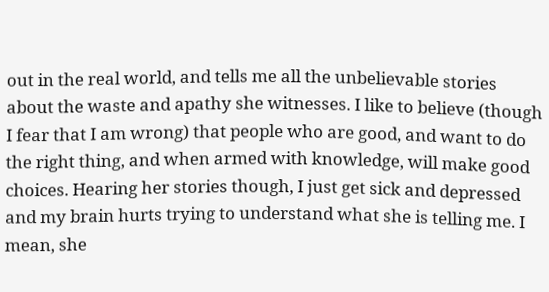out in the real world, and tells me all the unbelievable stories about the waste and apathy she witnesses. I like to believe (though I fear that I am wrong) that people who are good, and want to do the right thing, and when armed with knowledge, will make good choices. Hearing her stories though, I just get sick and depressed and my brain hurts trying to understand what she is telling me. I mean, she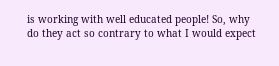is working with well educated people! So, why do they act so contrary to what I would expect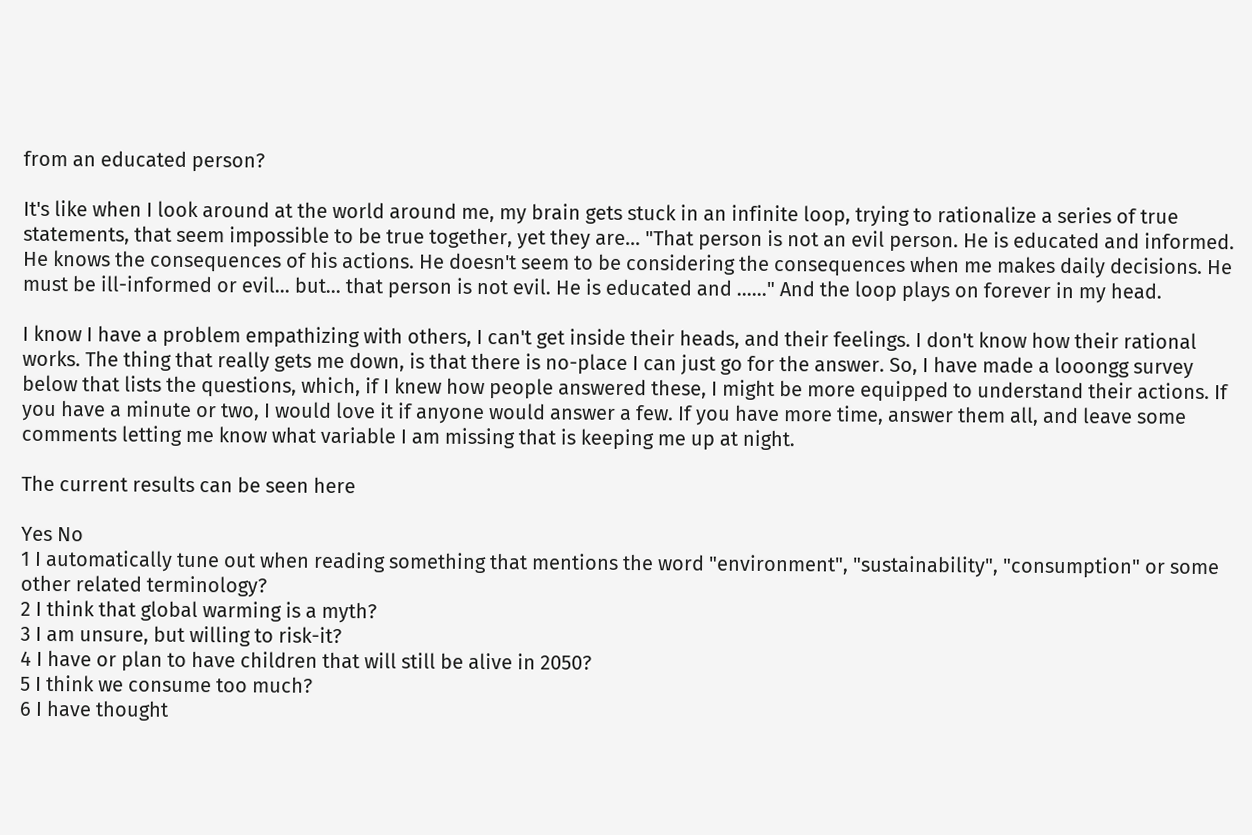from an educated person?

It's like when I look around at the world around me, my brain gets stuck in an infinite loop, trying to rationalize a series of true statements, that seem impossible to be true together, yet they are... "That person is not an evil person. He is educated and informed. He knows the consequences of his actions. He doesn't seem to be considering the consequences when me makes daily decisions. He must be ill-informed or evil... but... that person is not evil. He is educated and ......" And the loop plays on forever in my head.

I know I have a problem empathizing with others, I can't get inside their heads, and their feelings. I don't know how their rational works. The thing that really gets me down, is that there is no-place I can just go for the answer. So, I have made a looongg survey below that lists the questions, which, if I knew how people answered these, I might be more equipped to understand their actions. If you have a minute or two, I would love it if anyone would answer a few. If you have more time, answer them all, and leave some comments letting me know what variable I am missing that is keeping me up at night.

The current results can be seen here

Yes No
1 I automatically tune out when reading something that mentions the word "environment", "sustainability", "consumption" or some other related terminology?
2 I think that global warming is a myth?
3 I am unsure, but willing to risk-it?
4 I have or plan to have children that will still be alive in 2050?
5 I think we consume too much?
6 I have thought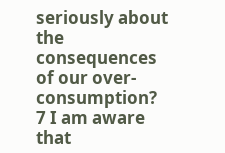seriously about the consequences of our over-consumption?
7 I am aware that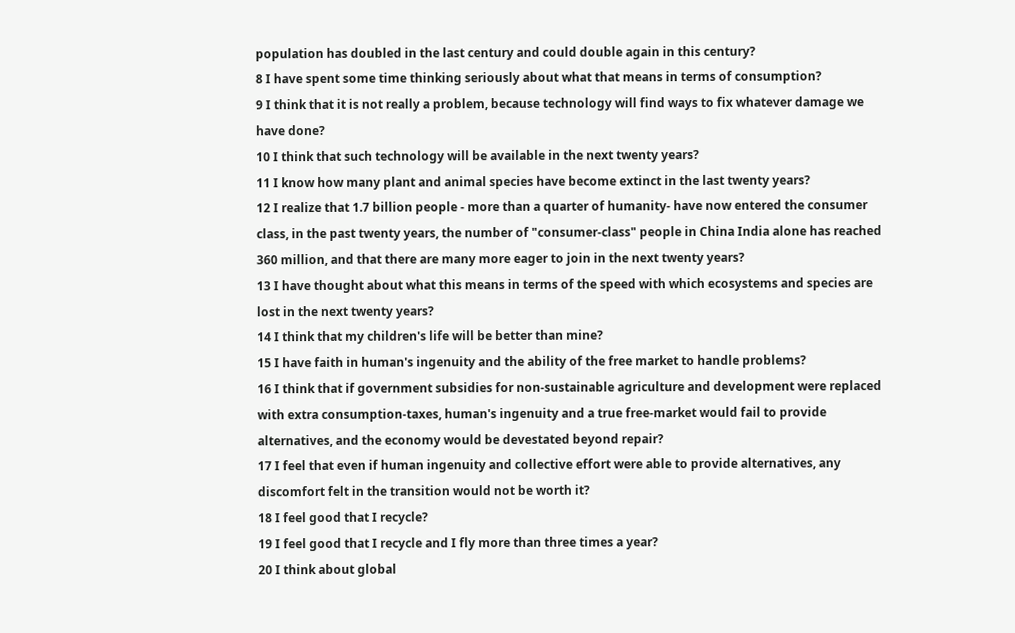population has doubled in the last century and could double again in this century?
8 I have spent some time thinking seriously about what that means in terms of consumption?
9 I think that it is not really a problem, because technology will find ways to fix whatever damage we have done?
10 I think that such technology will be available in the next twenty years?
11 I know how many plant and animal species have become extinct in the last twenty years?
12 I realize that 1.7 billion people - more than a quarter of humanity- have now entered the consumer class, in the past twenty years, the number of "consumer-class" people in China India alone has reached 360 million, and that there are many more eager to join in the next twenty years?
13 I have thought about what this means in terms of the speed with which ecosystems and species are lost in the next twenty years?
14 I think that my children's life will be better than mine?
15 I have faith in human's ingenuity and the ability of the free market to handle problems?
16 I think that if government subsidies for non-sustainable agriculture and development were replaced with extra consumption-taxes, human's ingenuity and a true free-market would fail to provide alternatives, and the economy would be devestated beyond repair?
17 I feel that even if human ingenuity and collective effort were able to provide alternatives, any discomfort felt in the transition would not be worth it?
18 I feel good that I recycle?
19 I feel good that I recycle and I fly more than three times a year?
20 I think about global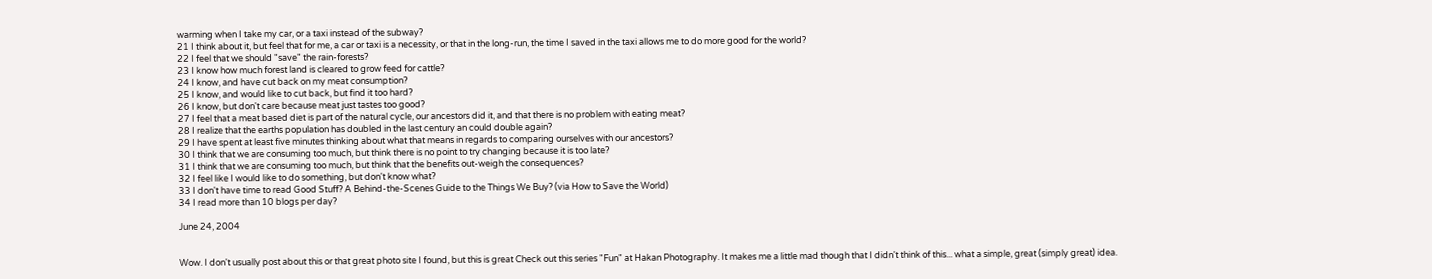warming when I take my car, or a taxi instead of the subway?
21 I think about it, but feel that for me, a car or taxi is a necessity, or that in the long-run, the time I saved in the taxi allows me to do more good for the world?
22 I feel that we should "save" the rain-forests?
23 I know how much forest land is cleared to grow feed for cattle?
24 I know, and have cut back on my meat consumption?
25 I know, and would like to cut back, but find it too hard?
26 I know, but don't care because meat just tastes too good?
27 I feel that a meat based diet is part of the natural cycle, our ancestors did it, and that there is no problem with eating meat?
28 I realize that the earths population has doubled in the last century an could double again?
29 I have spent at least five minutes thinking about what that means in regards to comparing ourselves with our ancestors?
30 I think that we are consuming too much, but think there is no point to try changing because it is too late?
31 I think that we are consuming too much, but think that the benefits out-weigh the consequences?
32 I feel like I would like to do something, but don't know what?
33 I don't have time to read Good Stuff? A Behind-the-Scenes Guide to the Things We Buy? (via How to Save the World)
34 I read more than 10 blogs per day?

June 24, 2004


Wow. I don't usually post about this or that great photo site I found, but this is great Check out this series "Fun" at Hakan Photography. It makes me a little mad though that I didn't think of this... what a simple, great (simply great) idea.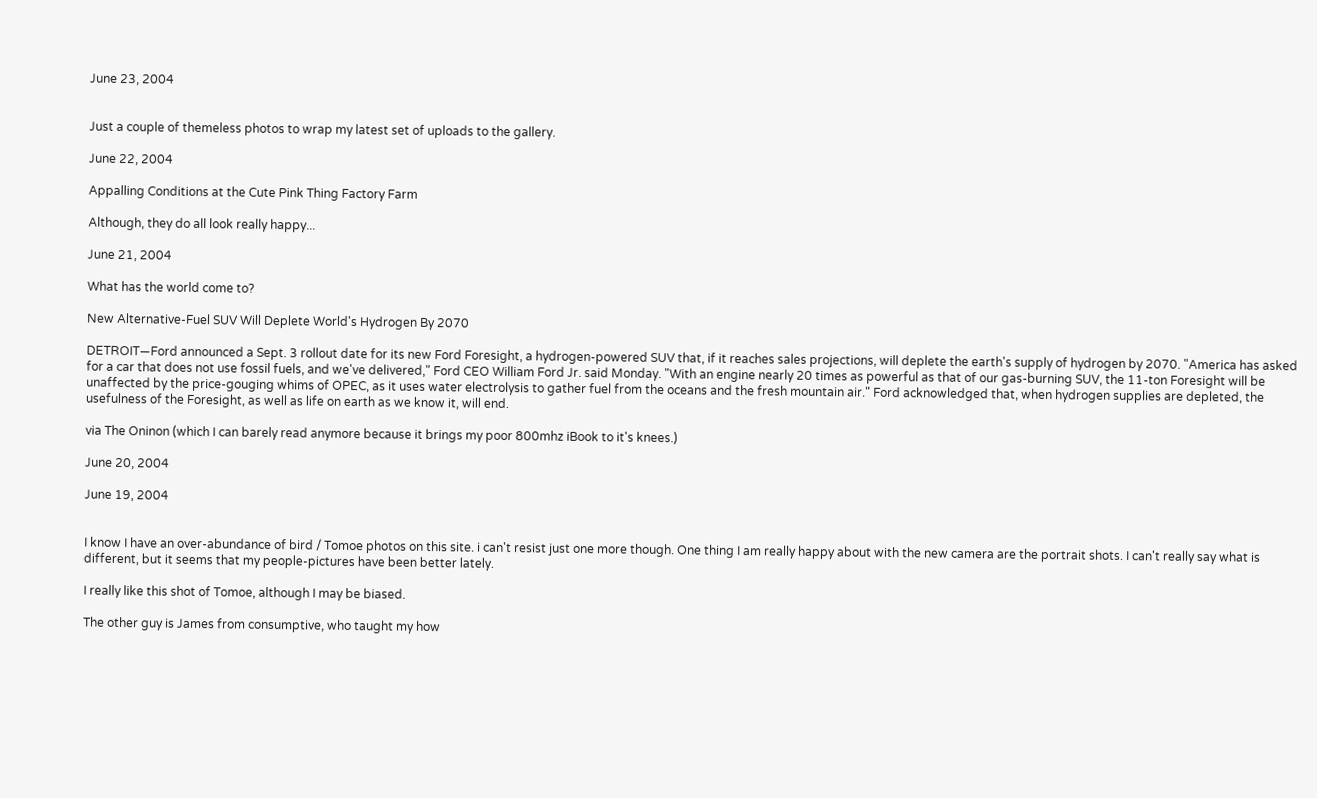June 23, 2004


Just a couple of themeless photos to wrap my latest set of uploads to the gallery.

June 22, 2004

Appalling Conditions at the Cute Pink Thing Factory Farm

Although, they do all look really happy...

June 21, 2004

What has the world come to?

New Alternative-Fuel SUV Will Deplete World's Hydrogen By 2070

DETROIT—Ford announced a Sept. 3 rollout date for its new Ford Foresight, a hydrogen-powered SUV that, if it reaches sales projections, will deplete the earth's supply of hydrogen by 2070. "America has asked for a car that does not use fossil fuels, and we've delivered," Ford CEO William Ford Jr. said Monday. "With an engine nearly 20 times as powerful as that of our gas-burning SUV, the 11-ton Foresight will be unaffected by the price-gouging whims of OPEC, as it uses water electrolysis to gather fuel from the oceans and the fresh mountain air." Ford acknowledged that, when hydrogen supplies are depleted, the usefulness of the Foresight, as well as life on earth as we know it, will end.

via The Oninon (which I can barely read anymore because it brings my poor 800mhz iBook to it's knees.)

June 20, 2004

June 19, 2004


I know I have an over-abundance of bird / Tomoe photos on this site. i can't resist just one more though. One thing I am really happy about with the new camera are the portrait shots. I can't really say what is different, but it seems that my people-pictures have been better lately.

I really like this shot of Tomoe, although I may be biased.

The other guy is James from consumptive, who taught my how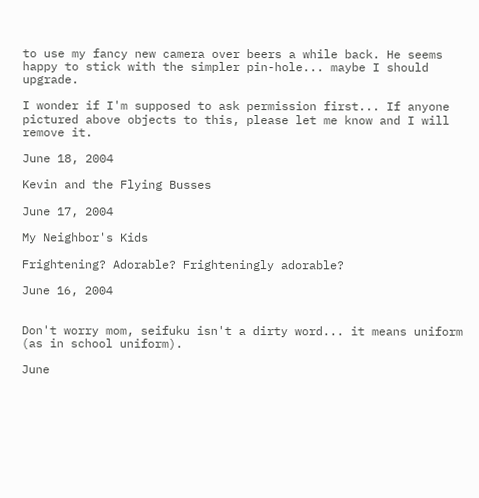to use my fancy new camera over beers a while back. He seems happy to stick with the simpler pin-hole... maybe I should upgrade.

I wonder if I'm supposed to ask permission first... If anyone pictured above objects to this, please let me know and I will remove it.

June 18, 2004

Kevin and the Flying Busses

June 17, 2004

My Neighbor's Kids

Frightening? Adorable? Frighteningly adorable?

June 16, 2004


Don't worry mom, seifuku isn't a dirty word... it means uniform (as in school uniform).

June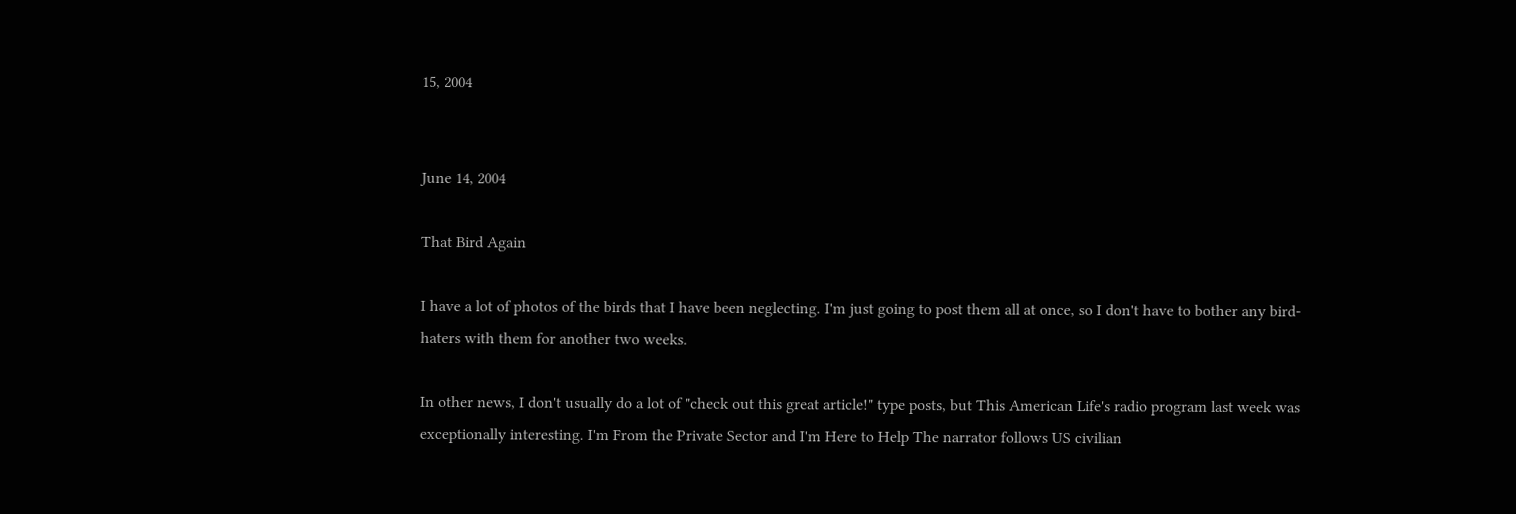15, 2004


June 14, 2004

That Bird Again

I have a lot of photos of the birds that I have been neglecting. I'm just going to post them all at once, so I don't have to bother any bird-haters with them for another two weeks.

In other news, I don't usually do a lot of "check out this great article!" type posts, but This American Life's radio program last week was exceptionally interesting. I'm From the Private Sector and I'm Here to Help The narrator follows US civilian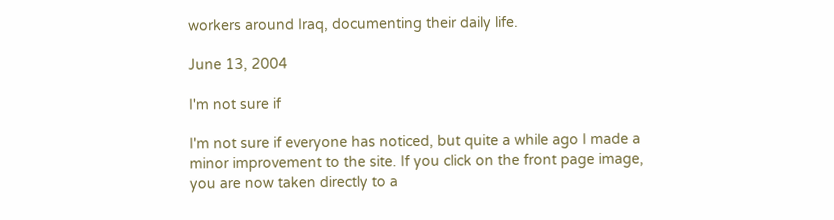workers around Iraq, documenting their daily life.

June 13, 2004

I'm not sure if

I'm not sure if everyone has noticed, but quite a while ago I made a minor improvement to the site. If you click on the front page image, you are now taken directly to a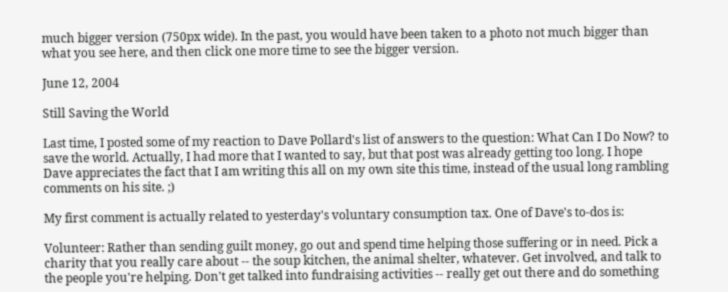much bigger version (750px wide). In the past, you would have been taken to a photo not much bigger than what you see here, and then click one more time to see the bigger version.

June 12, 2004

Still Saving the World

Last time, I posted some of my reaction to Dave Pollard's list of answers to the question: What Can I Do Now? to save the world. Actually, I had more that I wanted to say, but that post was already getting too long. I hope Dave appreciates the fact that I am writing this all on my own site this time, instead of the usual long rambling comments on his site. ;)

My first comment is actually related to yesterday's voluntary consumption tax. One of Dave's to-dos is:

Volunteer: Rather than sending guilt money, go out and spend time helping those suffering or in need. Pick a charity that you really care about -- the soup kitchen, the animal shelter, whatever. Get involved, and talk to the people you're helping. Don't get talked into fundraising activities -- really get out there and do something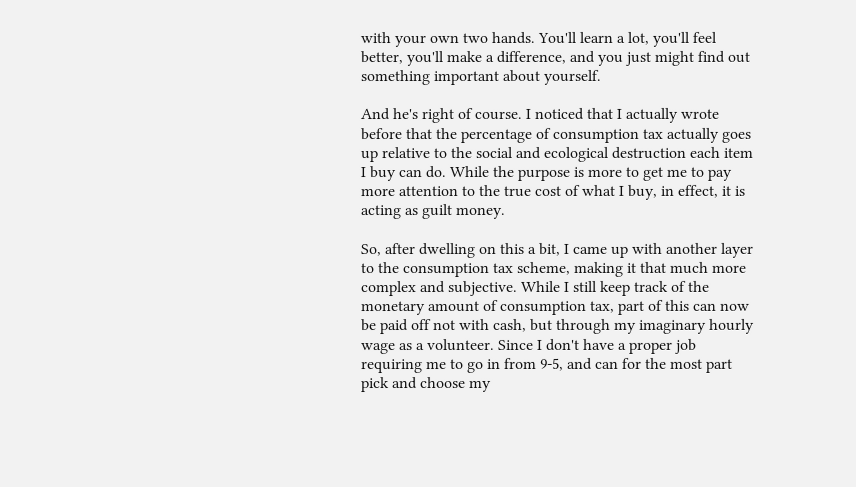with your own two hands. You'll learn a lot, you'll feel better, you'll make a difference, and you just might find out something important about yourself.

And he's right of course. I noticed that I actually wrote before that the percentage of consumption tax actually goes up relative to the social and ecological destruction each item I buy can do. While the purpose is more to get me to pay more attention to the true cost of what I buy, in effect, it is acting as guilt money.

So, after dwelling on this a bit, I came up with another layer to the consumption tax scheme, making it that much more complex and subjective. While I still keep track of the monetary amount of consumption tax, part of this can now be paid off not with cash, but through my imaginary hourly wage as a volunteer. Since I don't have a proper job requiring me to go in from 9-5, and can for the most part pick and choose my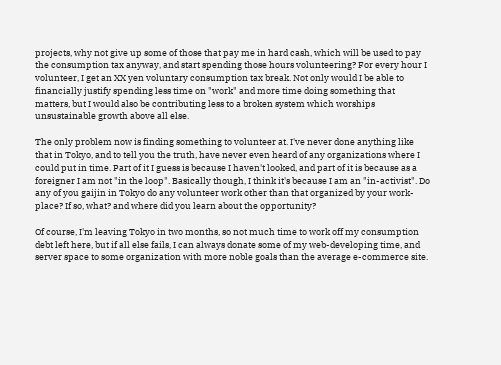projects, why not give up some of those that pay me in hard cash, which will be used to pay the consumption tax anyway, and start spending those hours volunteering? For every hour I volunteer, I get an XX yen voluntary consumption tax break. Not only would I be able to financially justify spending less time on "work" and more time doing something that matters, but I would also be contributing less to a broken system which worships unsustainable growth above all else.

The only problem now is finding something to volunteer at. I've never done anything like that in Tokyo, and to tell you the truth, have never even heard of any organizations where I could put in time. Part of it I guess is because I haven't looked, and part of it is because as a foreigner I am not "in the loop". Basically though, I think it's because I am an "in-activist". Do any of you gaijin in Tokyo do any volunteer work other than that organized by your work-place? If so, what? and where did you learn about the opportunity?

Of course, I'm leaving Tokyo in two months, so not much time to work off my consumption debt left here, but if all else fails, I can always donate some of my web-developing time, and server space to some organization with more noble goals than the average e-commerce site.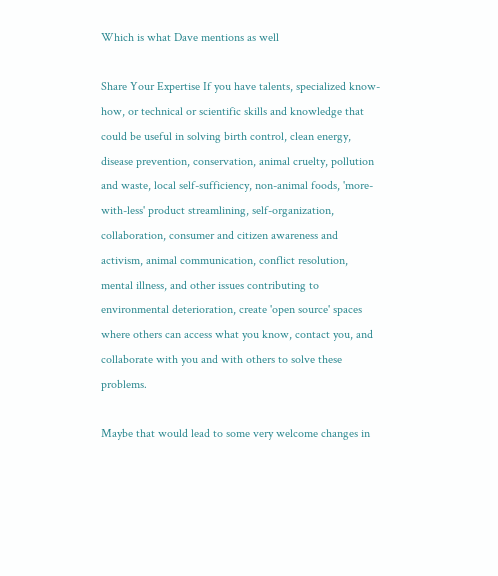Which is what Dave mentions as well

Share Your Expertise If you have talents, specialized know-how, or technical or scientific skills and knowledge that could be useful in solving birth control, clean energy, disease prevention, conservation, animal cruelty, pollution and waste, local self-sufficiency, non-animal foods, 'more-with-less' product streamlining, self-organization, collaboration, consumer and citizen awareness and activism, animal communication, conflict resolution, mental illness, and other issues contributing to environmental deterioration, create 'open source' spaces where others can access what you know, contact you, and collaborate with you and with others to solve these problems.

Maybe that would lead to some very welcome changes in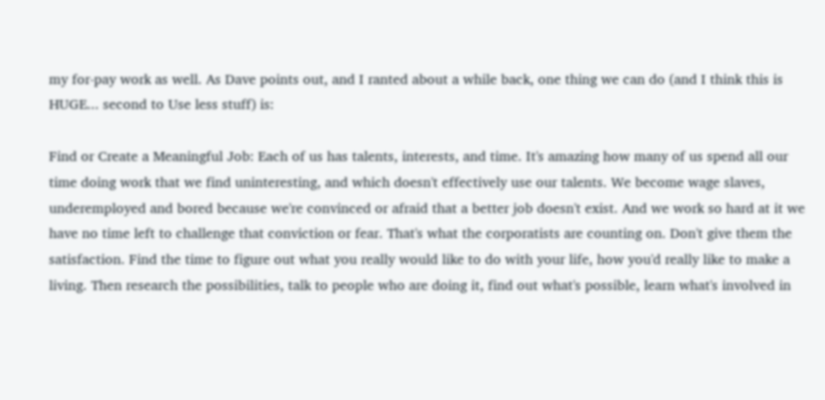my for-pay work as well. As Dave points out, and I ranted about a while back, one thing we can do (and I think this is HUGE... second to Use less stuff) is:

Find or Create a Meaningful Job: Each of us has talents, interests, and time. It's amazing how many of us spend all our time doing work that we find uninteresting, and which doesn't effectively use our talents. We become wage slaves, underemployed and bored because we're convinced or afraid that a better job doesn't exist. And we work so hard at it we have no time left to challenge that conviction or fear. That's what the corporatists are counting on. Don't give them the satisfaction. Find the time to figure out what you really would like to do with your life, how you'd really like to make a living. Then research the possibilities, talk to people who are doing it, find out what's possible, learn what's involved in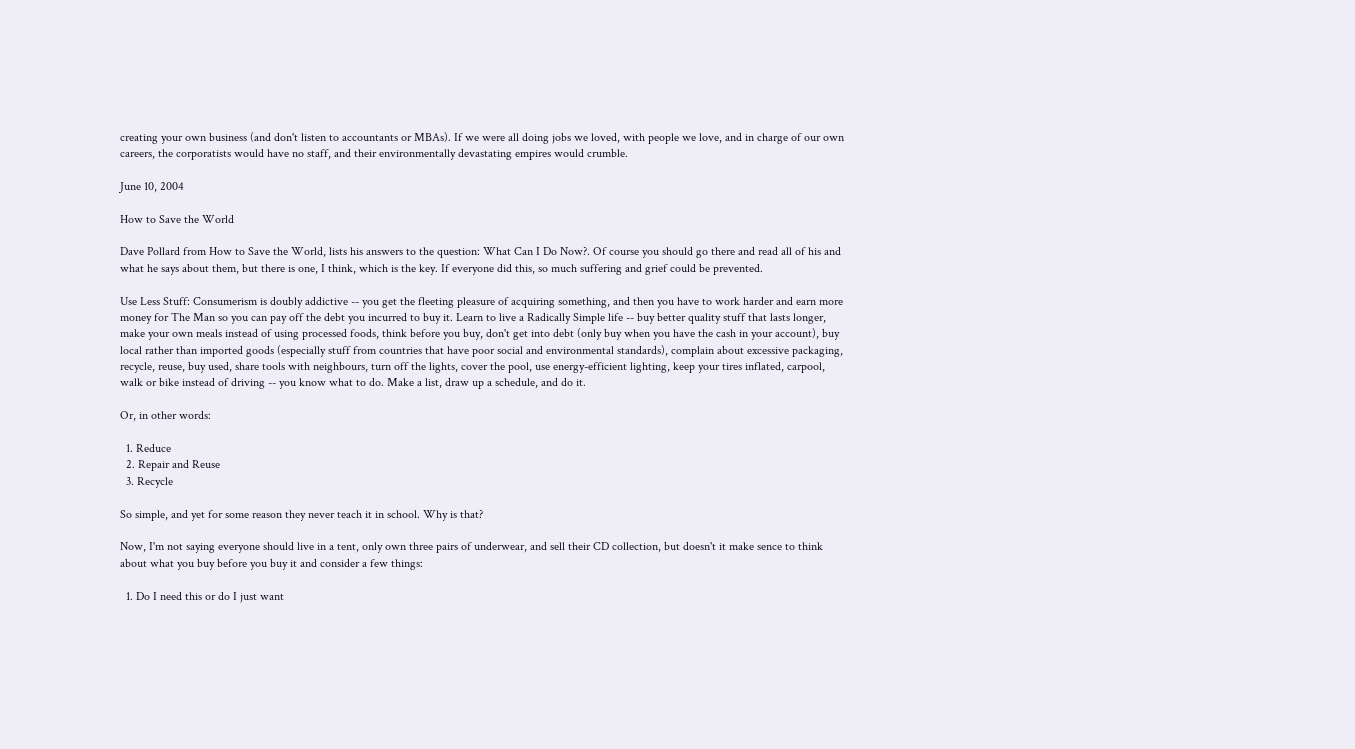creating your own business (and don't listen to accountants or MBAs). If we were all doing jobs we loved, with people we love, and in charge of our own careers, the corporatists would have no staff, and their environmentally devastating empires would crumble.

June 10, 2004

How to Save the World

Dave Pollard from How to Save the World, lists his answers to the question: What Can I Do Now?. Of course you should go there and read all of his and what he says about them, but there is one, I think, which is the key. If everyone did this, so much suffering and grief could be prevented.

Use Less Stuff: Consumerism is doubly addictive -- you get the fleeting pleasure of acquiring something, and then you have to work harder and earn more money for The Man so you can pay off the debt you incurred to buy it. Learn to live a Radically Simple life -- buy better quality stuff that lasts longer, make your own meals instead of using processed foods, think before you buy, don't get into debt (only buy when you have the cash in your account), buy local rather than imported goods (especially stuff from countries that have poor social and environmental standards), complain about excessive packaging, recycle, reuse, buy used, share tools with neighbours, turn off the lights, cover the pool, use energy-efficient lighting, keep your tires inflated, carpool, walk or bike instead of driving -- you know what to do. Make a list, draw up a schedule, and do it.

Or, in other words:

  1. Reduce
  2. Repair and Reuse
  3. Recycle

So simple, and yet for some reason they never teach it in school. Why is that?

Now, I'm not saying everyone should live in a tent, only own three pairs of underwear, and sell their CD collection, but doesn't it make sence to think about what you buy before you buy it and consider a few things:

  1. Do I need this or do I just want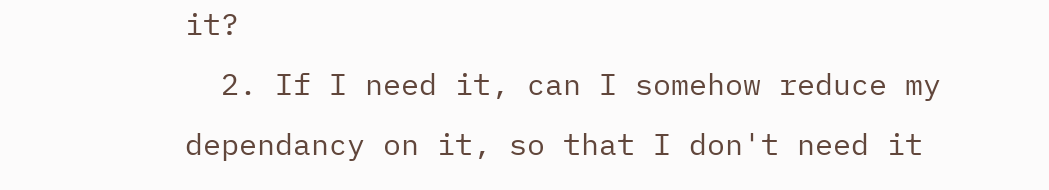it?
  2. If I need it, can I somehow reduce my dependancy on it, so that I don't need it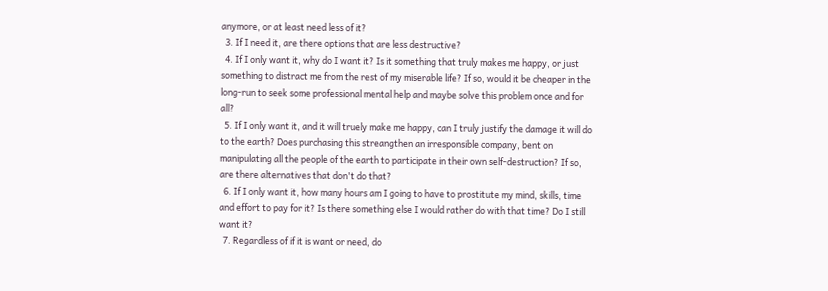anymore, or at least need less of it?
  3. If I need it, are there options that are less destructive?
  4. If I only want it, why do I want it? Is it something that truly makes me happy, or just something to distract me from the rest of my miserable life? If so, would it be cheaper in the long-run to seek some professional mental help and maybe solve this problem once and for all?
  5. If I only want it, and it will truely make me happy, can I truly justify the damage it will do to the earth? Does purchasing this streangthen an irresponsible company, bent on manipulating all the people of the earth to participate in their own self-destruction? If so, are there alternatives that don't do that?
  6. If I only want it, how many hours am I going to have to prostitute my mind, skills, time and effort to pay for it? Is there something else I would rather do with that time? Do I still want it?
  7. Regardless of if it is want or need, do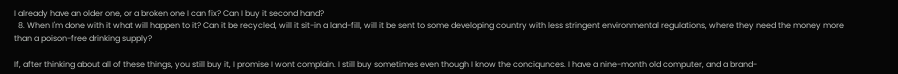I already have an older one, or a broken one I can fix? Can I buy it second hand?
  8. When I'm done with it what will happen to it? Can it be recycled, will it sit-in a land-fill, will it be sent to some developing country with less stringent environmental regulations, where they need the money more than a poison-free drinking supply?

If, after thinking about all of these things, you still buy it, I promise I wont complain. I still buy sometimes even though I know the conciqunces. I have a nine-month old computer, and a brand-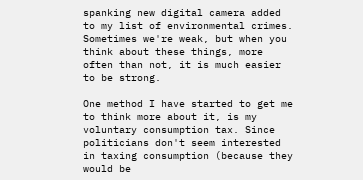spanking new digital camera added to my list of environmental crimes. Sometimes we're weak, but when you think about these things, more often than not, it is much easier to be strong.

One method I have started to get me to think more about it, is my voluntary consumption tax. Since politicians don't seem interested in taxing consumption (because they would be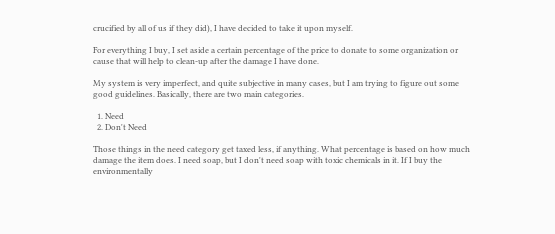crucified by all of us if they did), I have decided to take it upon myself.

For everything I buy, I set aside a certain percentage of the price to donate to some organization or cause that will help to clean-up after the damage I have done.

My system is very imperfect, and quite subjective in many cases, but I am trying to figure out some good guidelines. Basically, there are two main categories.

  1. Need
  2. Don't Need

Those things in the need category get taxed less, if anything. What percentage is based on how much damage the item does. I need soap, but I don't need soap with toxic chemicals in it. If I buy the environmentally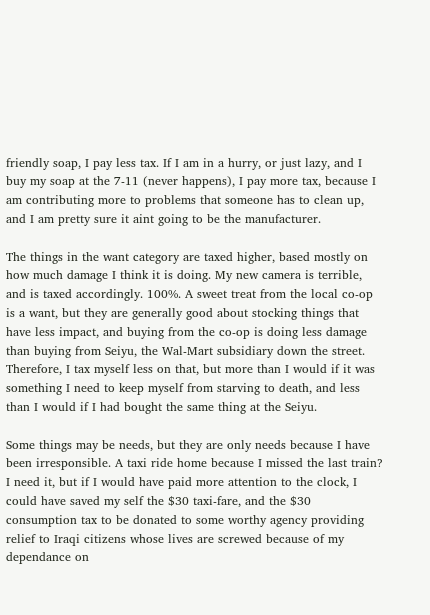friendly soap, I pay less tax. If I am in a hurry, or just lazy, and I buy my soap at the 7-11 (never happens), I pay more tax, because I am contributing more to problems that someone has to clean up, and I am pretty sure it aint going to be the manufacturer.

The things in the want category are taxed higher, based mostly on how much damage I think it is doing. My new camera is terrible, and is taxed accordingly. 100%. A sweet treat from the local co-op is a want, but they are generally good about stocking things that have less impact, and buying from the co-op is doing less damage than buying from Seiyu, the Wal-Mart subsidiary down the street. Therefore, I tax myself less on that, but more than I would if it was something I need to keep myself from starving to death, and less than I would if I had bought the same thing at the Seiyu.

Some things may be needs, but they are only needs because I have been irresponsible. A taxi ride home because I missed the last train? I need it, but if I would have paid more attention to the clock, I could have saved my self the $30 taxi-fare, and the $30 consumption tax to be donated to some worthy agency providing relief to Iraqi citizens whose lives are screwed because of my dependance on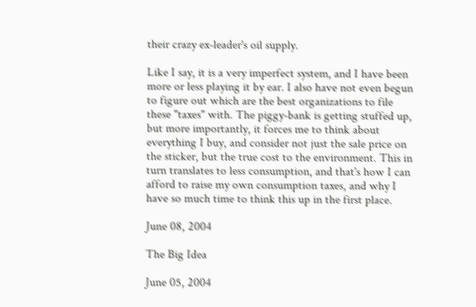their crazy ex-leader's oil supply.

Like I say, it is a very imperfect system, and I have been more or less playing it by ear. I also have not even begun to figure out which are the best organizations to file these "taxes" with. The piggy-bank is getting stuffed up, but more importantly, it forces me to think about everything I buy, and consider not just the sale price on the sticker, but the true cost to the environment. This in turn translates to less consumption, and that's how I can afford to raise my own consumption taxes, and why I have so much time to think this up in the first place.

June 08, 2004

The Big Idea

June 05, 2004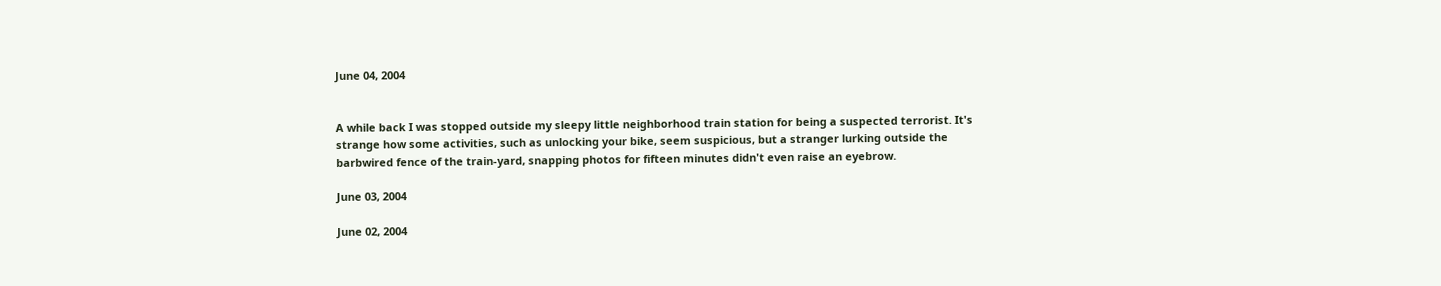June 04, 2004


A while back I was stopped outside my sleepy little neighborhood train station for being a suspected terrorist. It's strange how some activities, such as unlocking your bike, seem suspicious, but a stranger lurking outside the barbwired fence of the train-yard, snapping photos for fifteen minutes didn't even raise an eyebrow.

June 03, 2004

June 02, 2004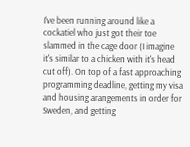I've been running around like a cockatiel who just got their toe slammed in the cage door (I imagine it's similar to a chicken with it's head cut off). On top of a fast approaching programming deadline, getting my visa and housing arangements in order for Sweden, and getting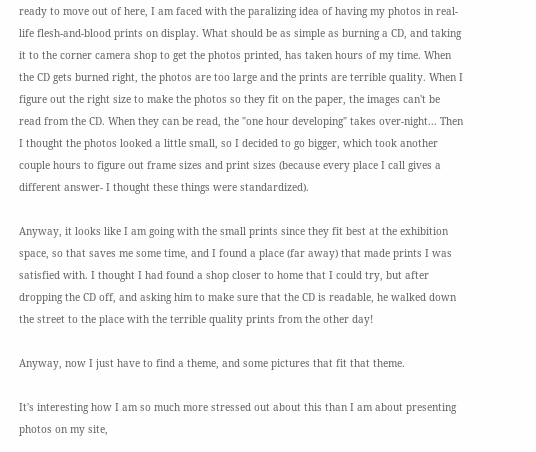ready to move out of here, I am faced with the paralizing idea of having my photos in real-life flesh-and-blood prints on display. What should be as simple as burning a CD, and taking it to the corner camera shop to get the photos printed, has taken hours of my time. When the CD gets burned right, the photos are too large and the prints are terrible quality. When I figure out the right size to make the photos so they fit on the paper, the images can't be read from the CD. When they can be read, the "one hour developing" takes over-night... Then I thought the photos looked a little small, so I decided to go bigger, which took another couple hours to figure out frame sizes and print sizes (because every place I call gives a different answer- I thought these things were standardized).

Anyway, it looks like I am going with the small prints since they fit best at the exhibition space, so that saves me some time, and I found a place (far away) that made prints I was satisfied with. I thought I had found a shop closer to home that I could try, but after dropping the CD off, and asking him to make sure that the CD is readable, he walked down the street to the place with the terrible quality prints from the other day!

Anyway, now I just have to find a theme, and some pictures that fit that theme.

It's interesting how I am so much more stressed out about this than I am about presenting photos on my site,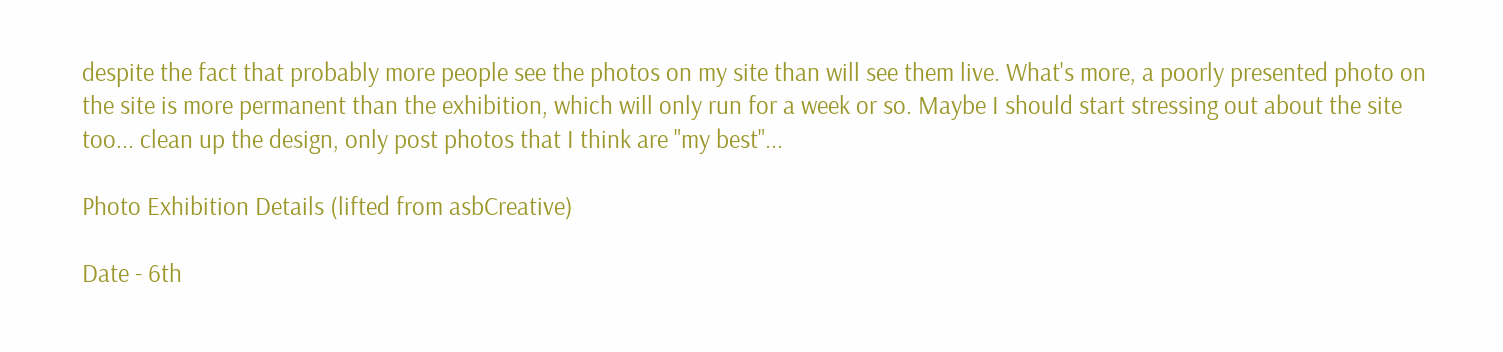despite the fact that probably more people see the photos on my site than will see them live. What's more, a poorly presented photo on the site is more permanent than the exhibition, which will only run for a week or so. Maybe I should start stressing out about the site too... clean up the design, only post photos that I think are "my best"...

Photo Exhibition Details (lifted from asbCreative)

Date - 6th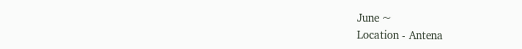June ~
Location - Antena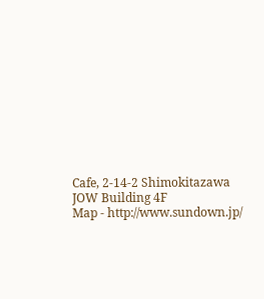Cafe, 2-14-2 Shimokitazawa JOW Building 4F
Map - http://www.sundown.jp/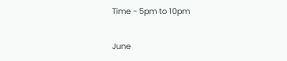Time - 5pm to 10pm

June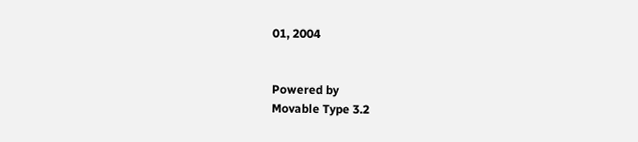01, 2004


Powered by
Movable Type 3.2